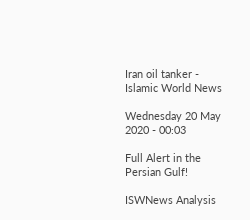Iran oil tanker - Islamic World News

Wednesday 20 May 2020 - 00:03

Full Alert in the Persian Gulf!

ISWNews Analysis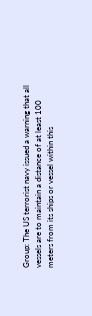Group: The US terrorist navy issued a warning that all vessels are to maintain a distance of at least 100 meters from its ships or vessel within this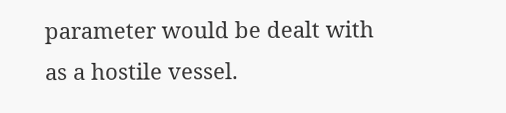parameter would be dealt with as a hostile vessel.